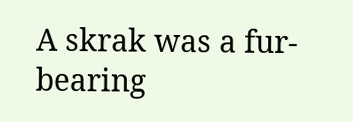A skrak was a fur-bearing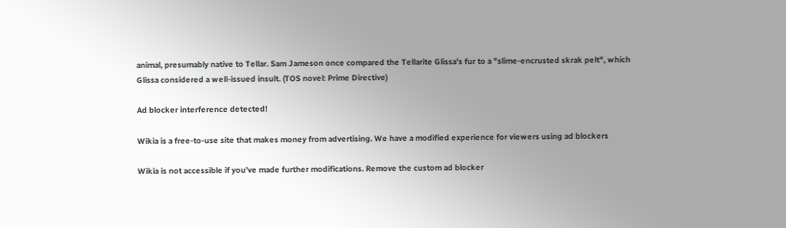animal, presumably native to Tellar. Sam Jameson once compared the Tellarite Glissa's fur to a "slime-encrusted skrak pelt", which Glissa considered a well-issued insult. (TOS novel: Prime Directive)

Ad blocker interference detected!

Wikia is a free-to-use site that makes money from advertising. We have a modified experience for viewers using ad blockers

Wikia is not accessible if you’ve made further modifications. Remove the custom ad blocker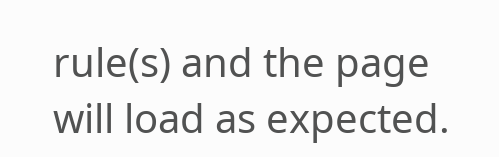rule(s) and the page will load as expected.